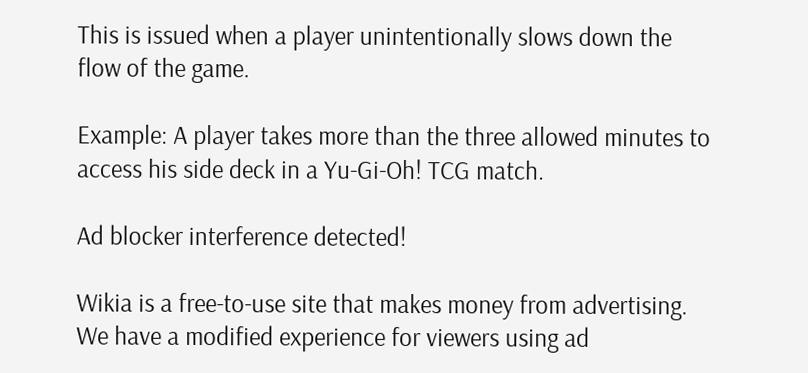This is issued when a player unintentionally slows down the flow of the game.

Example: A player takes more than the three allowed minutes to access his side deck in a Yu-Gi-Oh! TCG match.

Ad blocker interference detected!

Wikia is a free-to-use site that makes money from advertising. We have a modified experience for viewers using ad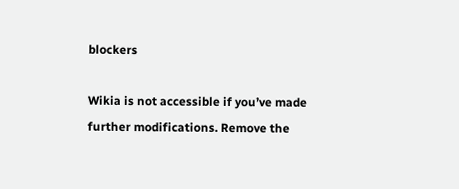blockers

Wikia is not accessible if you’ve made further modifications. Remove the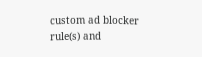custom ad blocker rule(s) and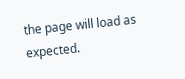the page will load as expected.